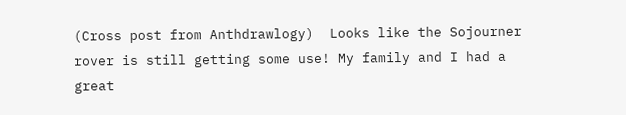(Cross post from Anthdrawlogy)  Looks like the Sojourner rover is still getting some use! My family and I had a great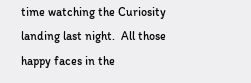time watching the Curiosity landing last night.  All those happy faces in the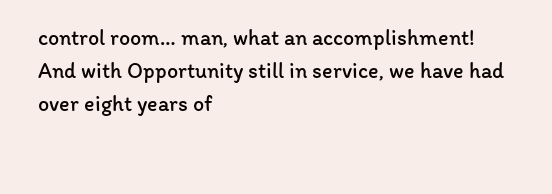control room… man, what an accomplishment!  And with Opportunity still in service, we have had over eight years of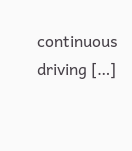continuous driving […]